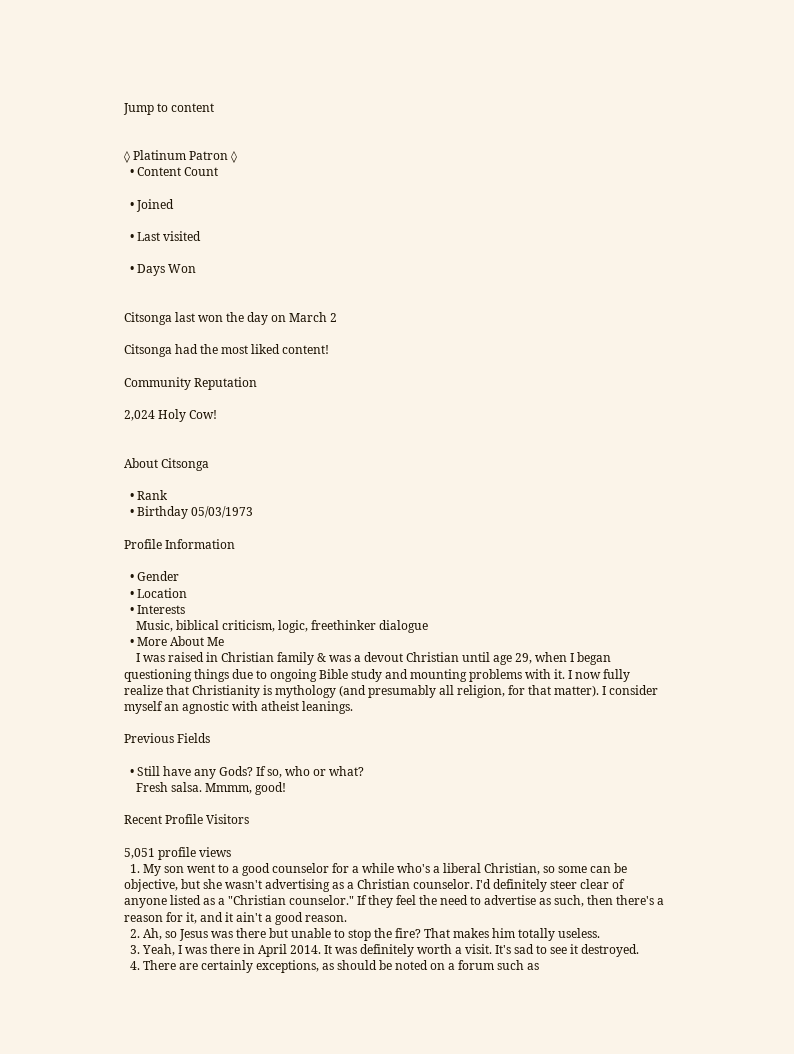Jump to content


◊ Platinum Patron ◊
  • Content Count

  • Joined

  • Last visited

  • Days Won


Citsonga last won the day on March 2

Citsonga had the most liked content!

Community Reputation

2,024 Holy Cow!


About Citsonga

  • Rank
  • Birthday 05/03/1973

Profile Information

  • Gender
  • Location
  • Interests
    Music, biblical criticism, logic, freethinker dialogue
  • More About Me
    I was raised in Christian family & was a devout Christian until age 29, when I began questioning things due to ongoing Bible study and mounting problems with it. I now fully realize that Christianity is mythology (and presumably all religion, for that matter). I consider myself an agnostic with atheist leanings.

Previous Fields

  • Still have any Gods? If so, who or what?
    Fresh salsa. Mmmm, good!

Recent Profile Visitors

5,051 profile views
  1. My son went to a good counselor for a while who's a liberal Christian, so some can be objective, but she wasn't advertising as a Christian counselor. I'd definitely steer clear of anyone listed as a "Christian counselor." If they feel the need to advertise as such, then there's a reason for it, and it ain't a good reason.
  2. Ah, so Jesus was there but unable to stop the fire? That makes him totally useless.
  3. Yeah, I was there in April 2014. It was definitely worth a visit. It's sad to see it destroyed.
  4. There are certainly exceptions, as should be noted on a forum such as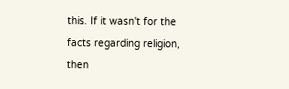this. If it wasn't for the facts regarding religion, then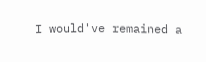I would've remained a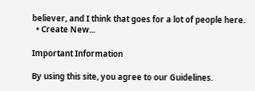believer, and I think that goes for a lot of people here.
  • Create New...

Important Information

By using this site, you agree to our Guidelines.